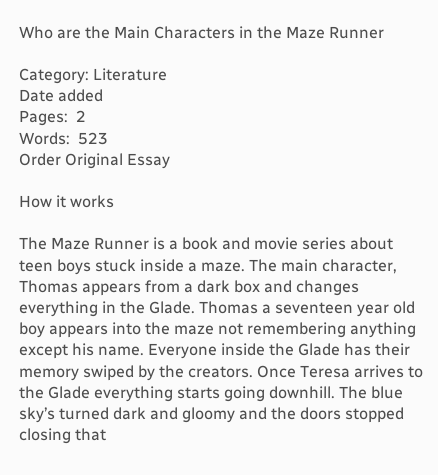Who are the Main Characters in the Maze Runner

Category: Literature
Date added
Pages:  2
Words:  523
Order Original Essay

How it works

The Maze Runner is a book and movie series about teen boys stuck inside a maze. The main character, Thomas appears from a dark box and changes everything in the Glade. Thomas a seventeen year old boy appears into the maze not remembering anything except his name. Everyone inside the Glade has their memory swiped by the creators. Once Teresa arrives to the Glade everything starts going downhill. The blue sky’s turned dark and gloomy and the doors stopped closing that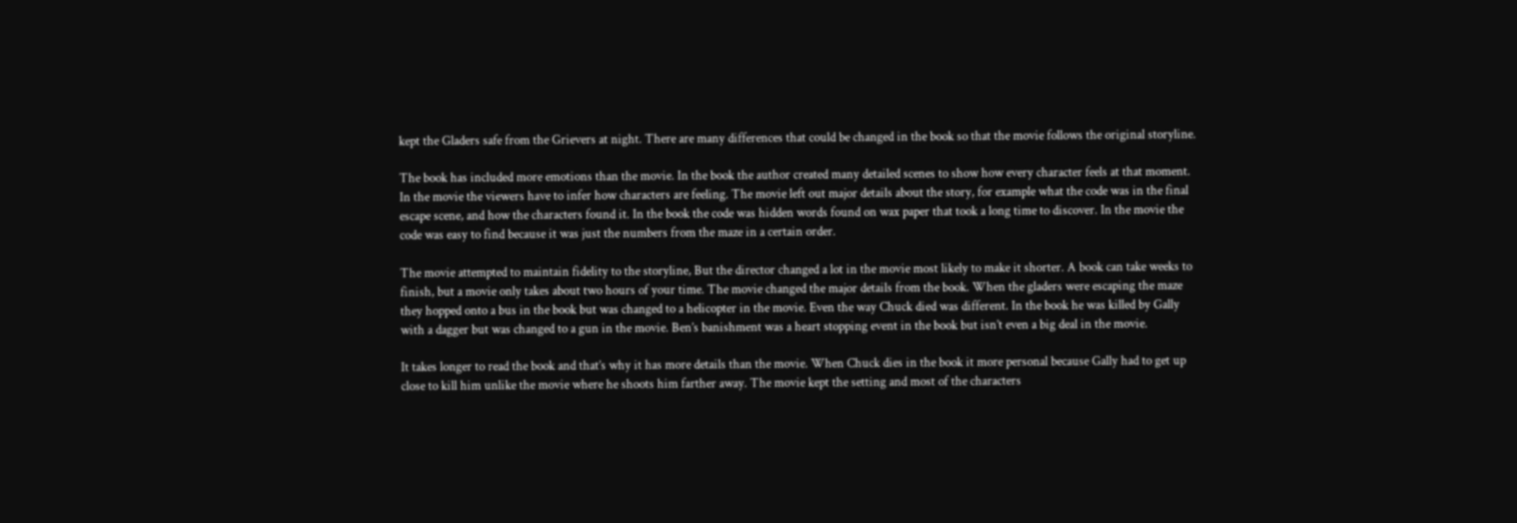kept the Gladers safe from the Grievers at night. There are many differences that could be changed in the book so that the movie follows the original storyline.

The book has included more emotions than the movie. In the book the author created many detailed scenes to show how every character feels at that moment. In the movie the viewers have to infer how characters are feeling. The movie left out major details about the story, for example what the code was in the final escape scene, and how the characters found it. In the book the code was hidden words found on wax paper that took a long time to discover. In the movie the code was easy to find because it was just the numbers from the maze in a certain order.

The movie attempted to maintain fidelity to the storyline, But the director changed a lot in the movie most likely to make it shorter. A book can take weeks to finish, but a movie only takes about two hours of your time. The movie changed the major details from the book. When the gladers were escaping the maze they hopped onto a bus in the book but was changed to a helicopter in the movie. Even the way Chuck died was different. In the book he was killed by Gally with a dagger but was changed to a gun in the movie. Ben’s banishment was a heart stopping event in the book but isn’t even a big deal in the movie.

It takes longer to read the book and that’s why it has more details than the movie. When Chuck dies in the book it more personal because Gally had to get up close to kill him unlike the movie where he shoots him farther away. The movie kept the setting and most of the characters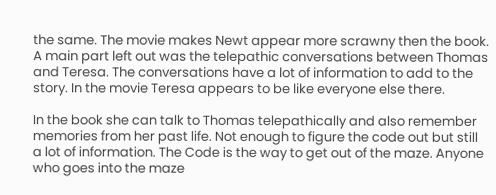the same. The movie makes Newt appear more scrawny then the book. A main part left out was the telepathic conversations between Thomas and Teresa. The conversations have a lot of information to add to the story. In the movie Teresa appears to be like everyone else there.

In the book she can talk to Thomas telepathically and also remember memories from her past life. Not enough to figure the code out but still a lot of information. The Code is the way to get out of the maze. Anyone who goes into the maze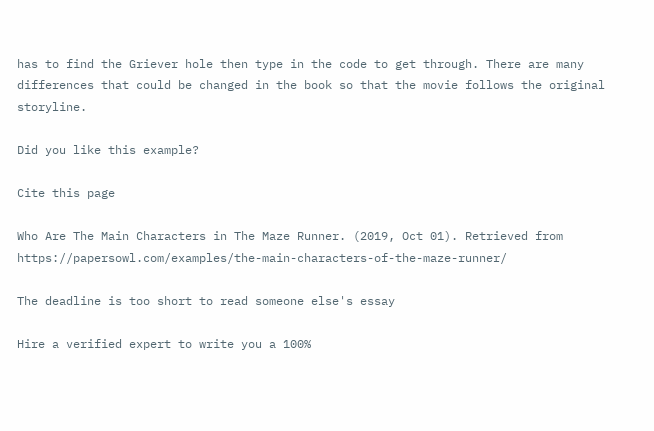has to find the Griever hole then type in the code to get through. There are many differences that could be changed in the book so that the movie follows the original storyline.

Did you like this example?

Cite this page

Who Are The Main Characters in The Maze Runner. (2019, Oct 01). Retrieved from https://papersowl.com/examples/the-main-characters-of-the-maze-runner/

The deadline is too short to read someone else's essay

Hire a verified expert to write you a 100%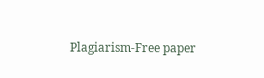Plagiarism-Free paper